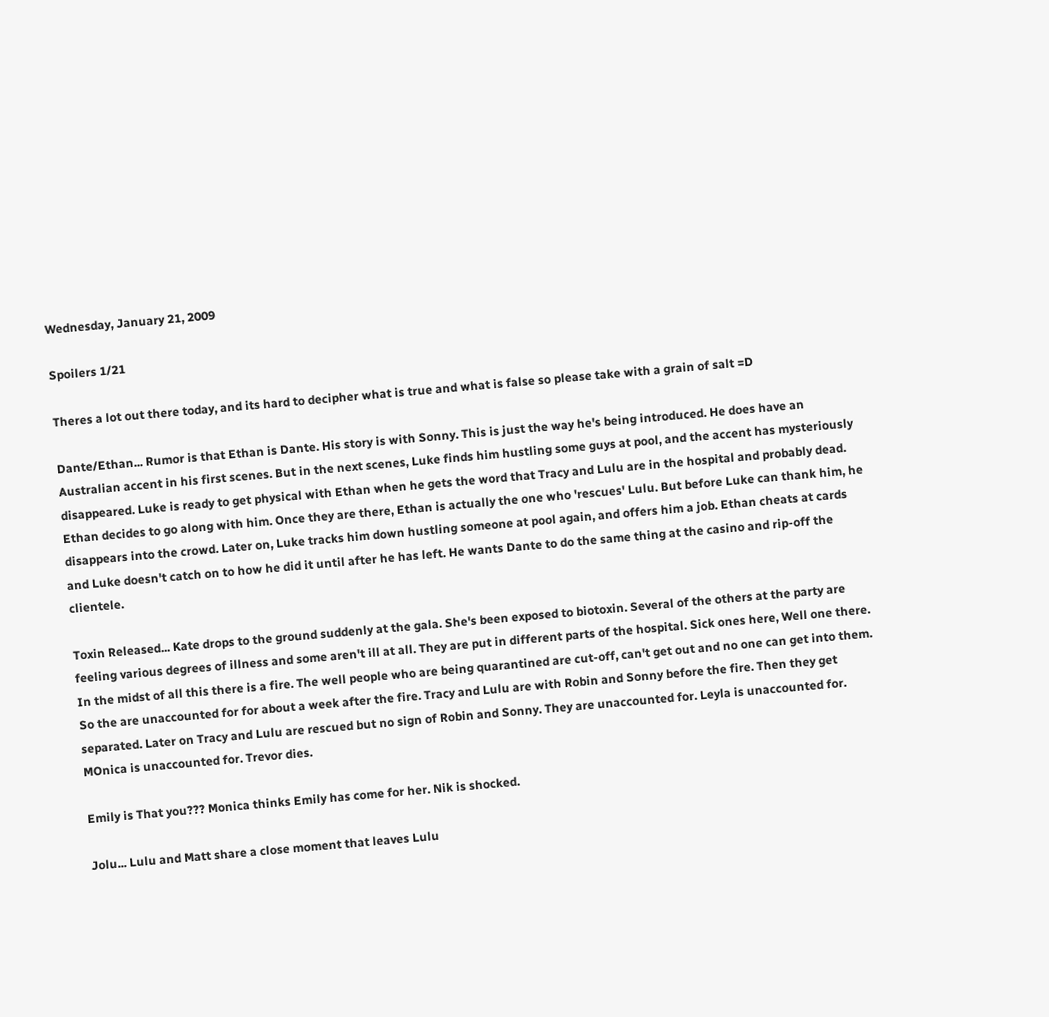Wednesday, January 21, 2009

Spoilers 1/21

Theres a lot out there today, and its hard to decipher what is true and what is false so please take with a grain of salt =D

Dante/Ethan... Rumor is that Ethan is Dante. His story is with Sonny. This is just the way he's being introduced. He does have an Australian accent in his first scenes. But in the next scenes, Luke finds him hustling some guys at pool, and the accent has mysteriously disappeared. Luke is ready to get physical with Ethan when he gets the word that Tracy and Lulu are in the hospital and probably dead. Ethan decides to go along with him. Once they are there, Ethan is actually the one who 'rescues' Lulu. But before Luke can thank him, he disappears into the crowd. Later on, Luke tracks him down hustling someone at pool again, and offers him a job. Ethan cheats at cards and Luke doesn't catch on to how he did it until after he has left. He wants Dante to do the same thing at the casino and rip-off the clientele.

Toxin Released... Kate drops to the ground suddenly at the gala. She's been exposed to biotoxin. Several of the others at the party are feeling various degrees of illness and some aren't ill at all. They are put in different parts of the hospital. Sick ones here, Well one there. In the midst of all this there is a fire. The well people who are being quarantined are cut-off, can't get out and no one can get into them. So the are unaccounted for for about a week after the fire. Tracy and Lulu are with Robin and Sonny before the fire. Then they get separated. Later on Tracy and Lulu are rescued but no sign of Robin and Sonny. They are unaccounted for. Leyla is unaccounted for. MOnica is unaccounted for. Trevor dies.

Emily is That you??? Monica thinks Emily has come for her. Nik is shocked.

Jolu... Lulu and Matt share a close moment that leaves Lulu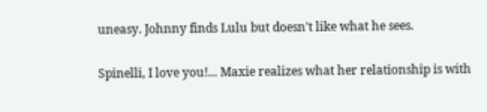uneasy. Johnny finds Lulu but doesn't like what he sees.

Spinelli, I love you!... Maxie realizes what her relationship is with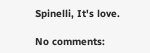Spinelli, It's love.

No comments: